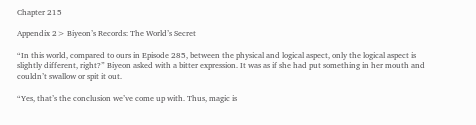Chapter 215

Appendix 2> Biyeon’s Records: The World’s Secret

“In this world, compared to ours in Episode 285, between the physical and logical aspect, only the logical aspect is slightly different, right?” Biyeon asked with a bitter expression. It was as if she had put something in her mouth and couldn’t swallow or spit it out.

“Yes, that’s the conclusion we’ve come up with. Thus, magic is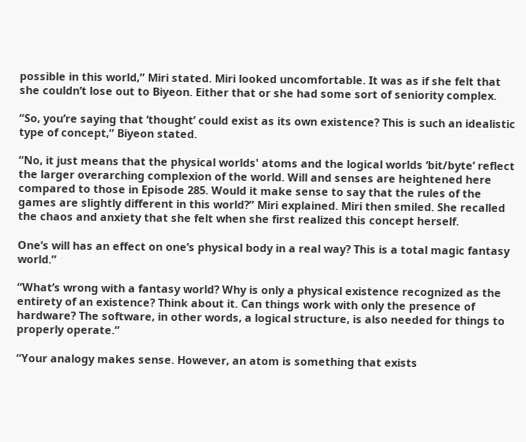possible in this world,” Miri stated. Miri looked uncomfortable. It was as if she felt that she couldn’t lose out to Biyeon. Either that or she had some sort of seniority complex.

“So, you’re saying that ‘thought’ could exist as its own existence? This is such an idealistic type of concept,” Biyeon stated.

“No, it just means that the physical worlds' atoms and the logical worlds ‘bit/byte’ reflect the larger overarching complexion of the world. Will and senses are heightened here compared to those in Episode 285. Would it make sense to say that the rules of the games are slightly different in this world?” Miri explained. Miri then smiled. She recalled the chaos and anxiety that she felt when she first realized this concept herself.

One’s will has an effect on one’s physical body in a real way? This is a total magic fantasy world.”

“What’s wrong with a fantasy world? Why is only a physical existence recognized as the entirety of an existence? Think about it. Can things work with only the presence of hardware? The software, in other words, a logical structure, is also needed for things to properly operate.”

“Your analogy makes sense. However, an atom is something that exists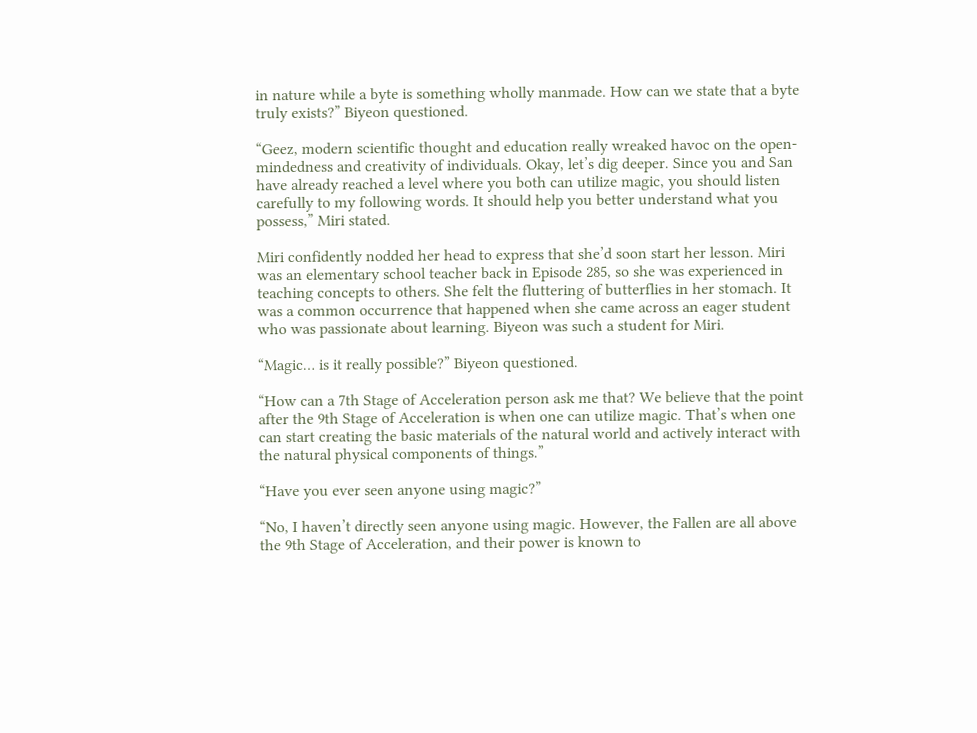in nature while a byte is something wholly manmade. How can we state that a byte truly exists?” Biyeon questioned.

“Geez, modern scientific thought and education really wreaked havoc on the open-mindedness and creativity of individuals. Okay, let’s dig deeper. Since you and San have already reached a level where you both can utilize magic, you should listen carefully to my following words. It should help you better understand what you possess,” Miri stated.

Miri confidently nodded her head to express that she’d soon start her lesson. Miri was an elementary school teacher back in Episode 285, so she was experienced in teaching concepts to others. She felt the fluttering of butterflies in her stomach. It was a common occurrence that happened when she came across an eager student who was passionate about learning. Biyeon was such a student for Miri.

“Magic… is it really possible?” Biyeon questioned.

“How can a 7th Stage of Acceleration person ask me that? We believe that the point after the 9th Stage of Acceleration is when one can utilize magic. That’s when one can start creating the basic materials of the natural world and actively interact with the natural physical components of things.”

“Have you ever seen anyone using magic?”

“No, I haven’t directly seen anyone using magic. However, the Fallen are all above the 9th Stage of Acceleration, and their power is known to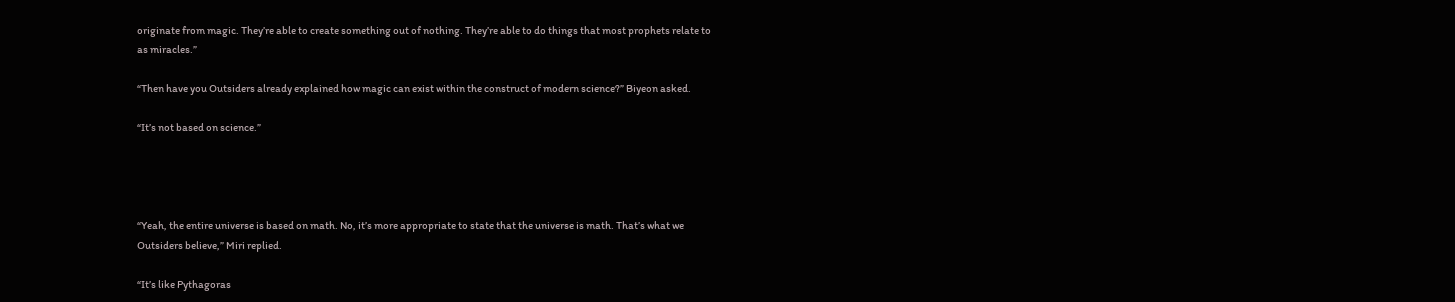originate from magic. They’re able to create something out of nothing. They’re able to do things that most prophets relate to as miracles.”

“Then have you Outsiders already explained how magic can exist within the construct of modern science?” Biyeon asked.

“It’s not based on science.”




“Yeah, the entire universe is based on math. No, it’s more appropriate to state that the universe is math. That’s what we Outsiders believe,” Miri replied.

“It’s like Pythagoras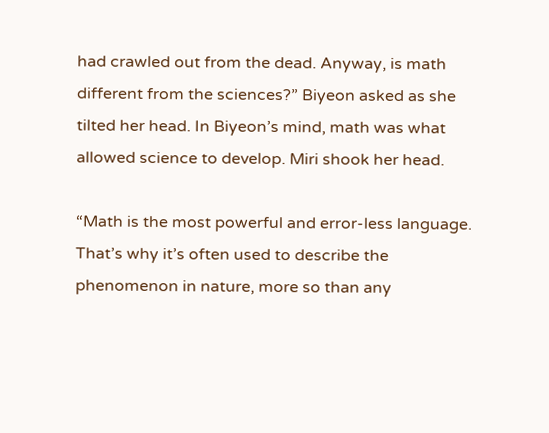had crawled out from the dead. Anyway, is math different from the sciences?” Biyeon asked as she tilted her head. In Biyeon’s mind, math was what allowed science to develop. Miri shook her head.

“Math is the most powerful and error-less language. That’s why it’s often used to describe the phenomenon in nature, more so than any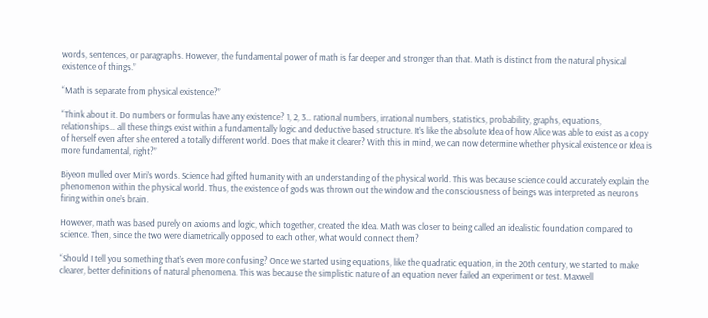words, sentences, or paragraphs. However, the fundamental power of math is far deeper and stronger than that. Math is distinct from the natural physical existence of things.”

“Math is separate from physical existence?”

“Think about it. Do numbers or formulas have any existence? 1, 2, 3… rational numbers, irrational numbers, statistics, probability, graphs, equations, relationships… all these things exist within a fundamentally logic and deductive based structure. It’s like the absolute Idea of how Alice was able to exist as a copy of herself even after she entered a totally different world. Does that make it clearer? With this in mind, we can now determine whether physical existence or Idea is more fundamental, right?”

Biyeon mulled over Miri’s words. Science had gifted humanity with an understanding of the physical world. This was because science could accurately explain the phenomenon within the physical world. Thus, the existence of gods was thrown out the window and the consciousness of beings was interpreted as neurons firing within one’s brain.

However, math was based purely on axioms and logic, which together, created the Idea. Math was closer to being called an idealistic foundation compared to science. Then, since the two were diametrically opposed to each other, what would connect them?

“Should I tell you something that’s even more confusing? Once we started using equations, like the quadratic equation, in the 20th century, we started to make clearer, better definitions of natural phenomena. This was because the simplistic nature of an equation never failed an experiment or test. Maxwell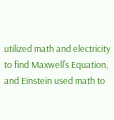utilized math and electricity to find Maxwell’s Equation, and Einstein used math to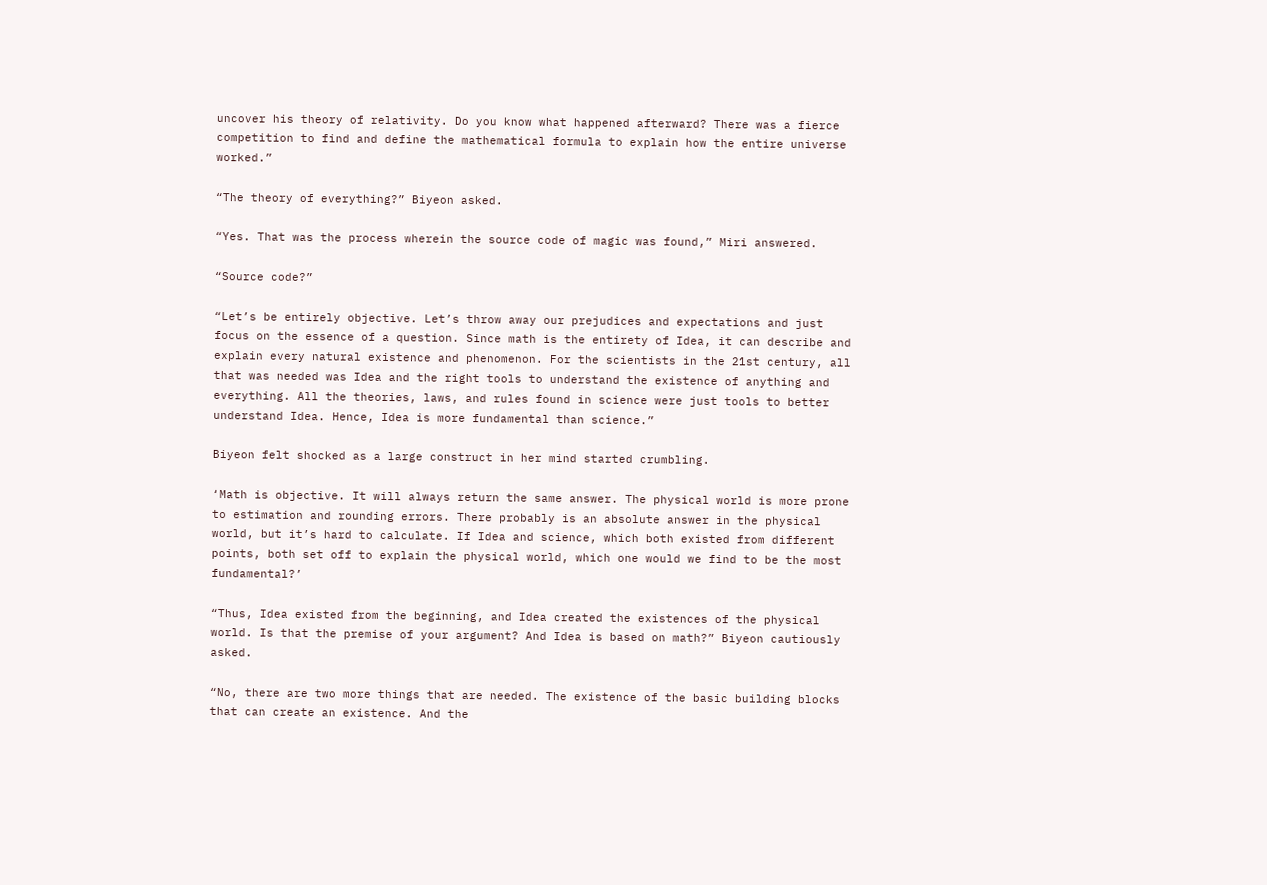uncover his theory of relativity. Do you know what happened afterward? There was a fierce competition to find and define the mathematical formula to explain how the entire universe worked.”

“The theory of everything?” Biyeon asked.

“Yes. That was the process wherein the source code of magic was found,” Miri answered.

“Source code?”

“Let’s be entirely objective. Let’s throw away our prejudices and expectations and just focus on the essence of a question. Since math is the entirety of Idea, it can describe and explain every natural existence and phenomenon. For the scientists in the 21st century, all that was needed was Idea and the right tools to understand the existence of anything and everything. All the theories, laws, and rules found in science were just tools to better understand Idea. Hence, Idea is more fundamental than science.”

Biyeon felt shocked as a large construct in her mind started crumbling.

‘Math is objective. It will always return the same answer. The physical world is more prone to estimation and rounding errors. There probably is an absolute answer in the physical world, but it’s hard to calculate. If Idea and science, which both existed from different points, both set off to explain the physical world, which one would we find to be the most fundamental?’

“Thus, Idea existed from the beginning, and Idea created the existences of the physical world. Is that the premise of your argument? And Idea is based on math?” Biyeon cautiously asked.

“No, there are two more things that are needed. The existence of the basic building blocks that can create an existence. And the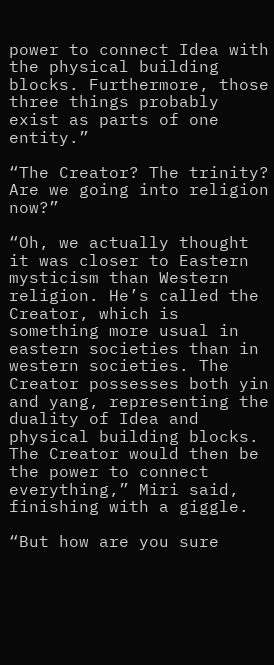power to connect Idea with the physical building blocks. Furthermore, those three things probably exist as parts of one entity.”

“The Creator? The trinity? Are we going into religion now?”

“Oh, we actually thought it was closer to Eastern mysticism than Western religion. He’s called the Creator, which is something more usual in eastern societies than in western societies. The Creator possesses both yin and yang, representing the duality of Idea and physical building blocks. The Creator would then be the power to connect everything,” Miri said, finishing with a giggle.

“But how are you sure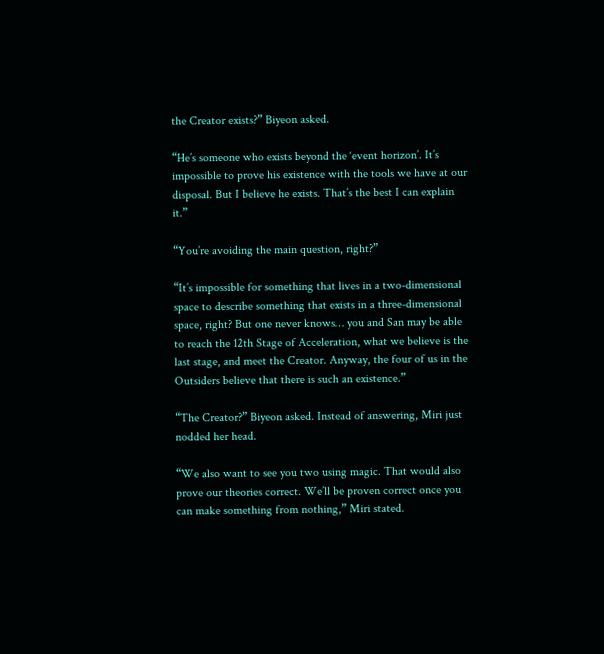the Creator exists?” Biyeon asked.

“He’s someone who exists beyond the ‘event horizon’. It’s impossible to prove his existence with the tools we have at our disposal. But I believe he exists. That’s the best I can explain it.”

“You’re avoiding the main question, right?”

“It’s impossible for something that lives in a two-dimensional space to describe something that exists in a three-dimensional space, right? But one never knows… you and San may be able to reach the 12th Stage of Acceleration, what we believe is the last stage, and meet the Creator. Anyway, the four of us in the Outsiders believe that there is such an existence.”

“The Creator?” Biyeon asked. Instead of answering, Miri just nodded her head.

“We also want to see you two using magic. That would also prove our theories correct. We’ll be proven correct once you can make something from nothing,” Miri stated.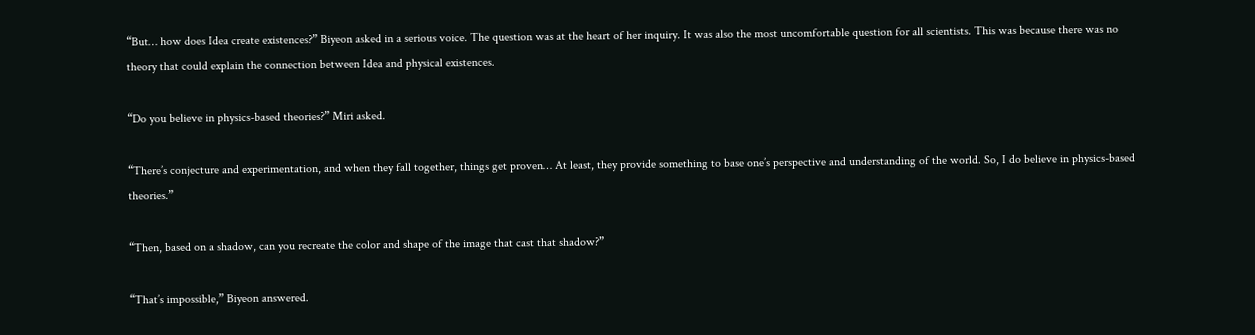“But… how does Idea create existences?” Biyeon asked in a serious voice. The question was at the heart of her inquiry. It was also the most uncomfortable question for all scientists. This was because there was no theory that could explain the connection between Idea and physical existences.

“Do you believe in physics-based theories?” Miri asked.

“There’s conjecture and experimentation, and when they fall together, things get proven… At least, they provide something to base one’s perspective and understanding of the world. So, I do believe in physics-based theories.”

“Then, based on a shadow, can you recreate the color and shape of the image that cast that shadow?”

“That’s impossible,” Biyeon answered.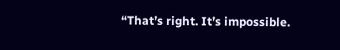“That’s right. It’s impossible.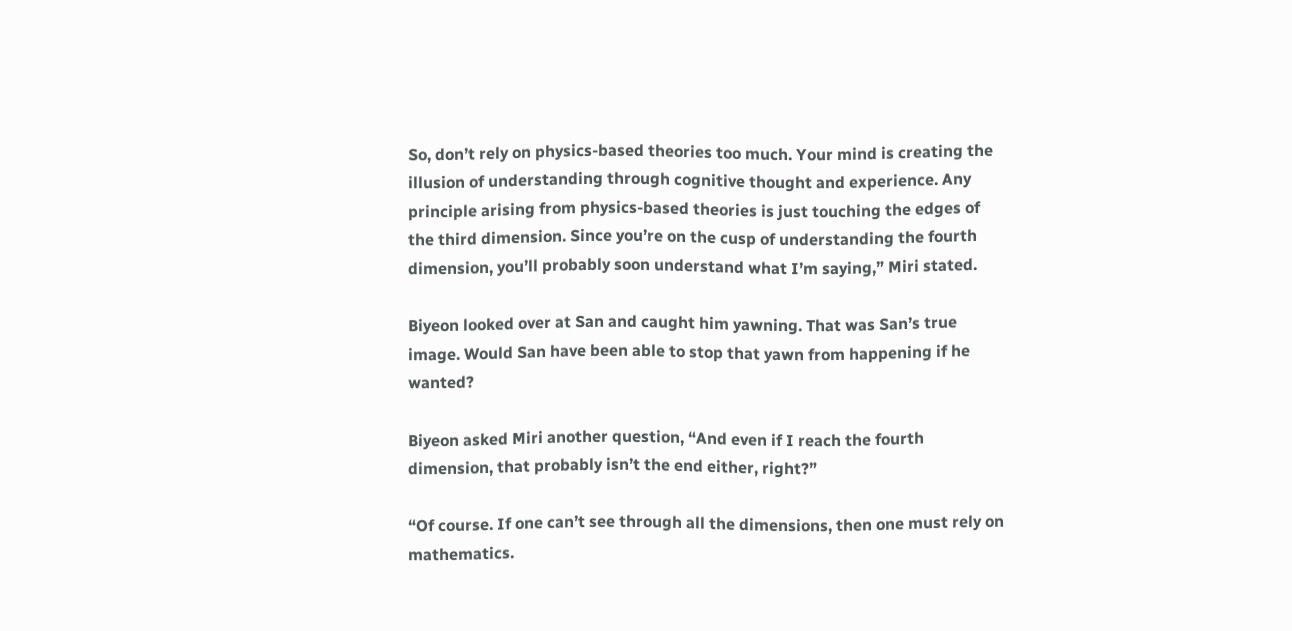So, don’t rely on physics-based theories too much. Your mind is creating the illusion of understanding through cognitive thought and experience. Any principle arising from physics-based theories is just touching the edges of the third dimension. Since you’re on the cusp of understanding the fourth dimension, you’ll probably soon understand what I’m saying,” Miri stated.

Biyeon looked over at San and caught him yawning. That was San’s true image. Would San have been able to stop that yawn from happening if he wanted?

Biyeon asked Miri another question, “And even if I reach the fourth dimension, that probably isn’t the end either, right?”

“Of course. If one can’t see through all the dimensions, then one must rely on mathematics.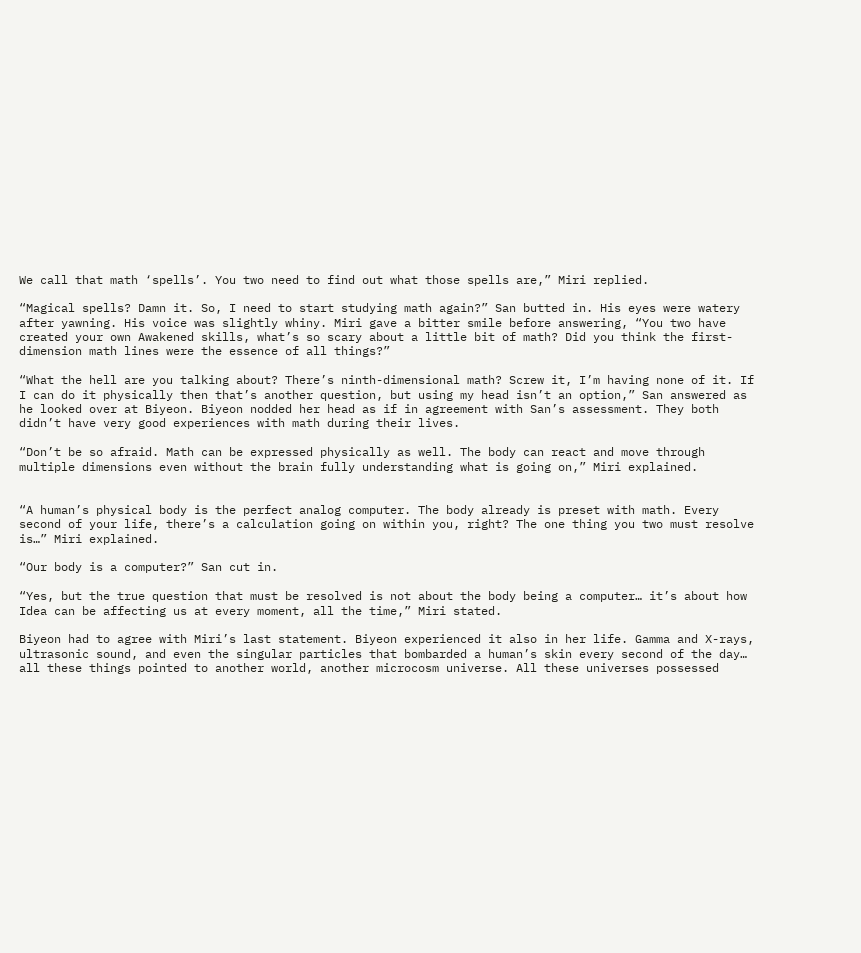We call that math ‘spells’. You two need to find out what those spells are,” Miri replied.

“Magical spells? Damn it. So, I need to start studying math again?” San butted in. His eyes were watery after yawning. His voice was slightly whiny. Miri gave a bitter smile before answering, “You two have created your own Awakened skills, what’s so scary about a little bit of math? Did you think the first-dimension math lines were the essence of all things?”

“What the hell are you talking about? There’s ninth-dimensional math? Screw it, I’m having none of it. If I can do it physically then that’s another question, but using my head isn’t an option,” San answered as he looked over at Biyeon. Biyeon nodded her head as if in agreement with San’s assessment. They both didn’t have very good experiences with math during their lives.

“Don’t be so afraid. Math can be expressed physically as well. The body can react and move through multiple dimensions even without the brain fully understanding what is going on,” Miri explained.


“A human’s physical body is the perfect analog computer. The body already is preset with math. Every second of your life, there’s a calculation going on within you, right? The one thing you two must resolve is…” Miri explained.

“Our body is a computer?” San cut in.

“Yes, but the true question that must be resolved is not about the body being a computer… it’s about how Idea can be affecting us at every moment, all the time,” Miri stated.

Biyeon had to agree with Miri’s last statement. Biyeon experienced it also in her life. Gamma and X-rays, ultrasonic sound, and even the singular particles that bombarded a human’s skin every second of the day… all these things pointed to another world, another microcosm universe. All these universes possessed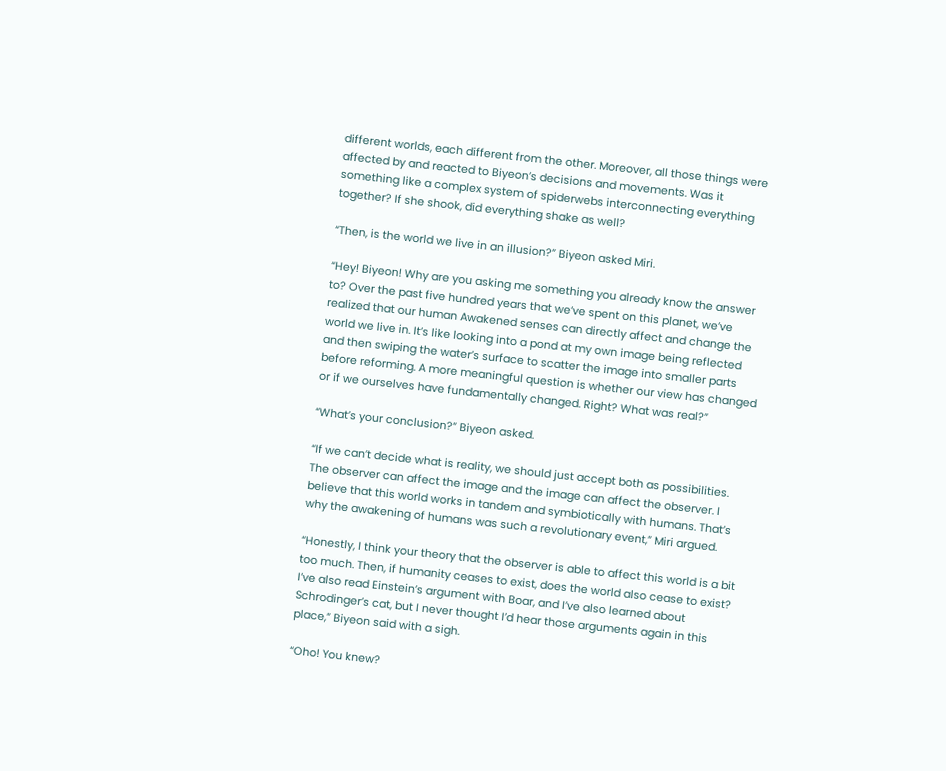different worlds, each different from the other. Moreover, all those things were affected by and reacted to Biyeon’s decisions and movements. Was it something like a complex system of spiderwebs interconnecting everything together? If she shook, did everything shake as well?

“Then, is the world we live in an illusion?” Biyeon asked Miri.

“Hey! Biyeon! Why are you asking me something you already know the answer to? Over the past five hundred years that we’ve spent on this planet, we’ve realized that our human Awakened senses can directly affect and change the world we live in. It’s like looking into a pond at my own image being reflected and then swiping the water’s surface to scatter the image into smaller parts before reforming. A more meaningful question is whether our view has changed or if we ourselves have fundamentally changed. Right? What was real?”

“What’s your conclusion?” Biyeon asked.

“If we can’t decide what is reality, we should just accept both as possibilities. The observer can affect the image and the image can affect the observer. I believe that this world works in tandem and symbiotically with humans. That’s why the awakening of humans was such a revolutionary event,” Miri argued.

“Honestly, I think your theory that the observer is able to affect this world is a bit too much. Then, if humanity ceases to exist, does the world also cease to exist? I’ve also read Einstein’s argument with Boar, and I’ve also learned about Schrodinger’s cat, but I never thought I’d hear those arguments again in this place,” Biyeon said with a sigh.

“Oho! You knew?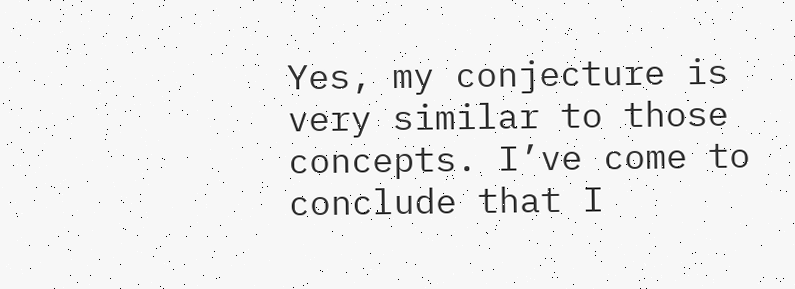Yes, my conjecture is very similar to those concepts. I’ve come to conclude that I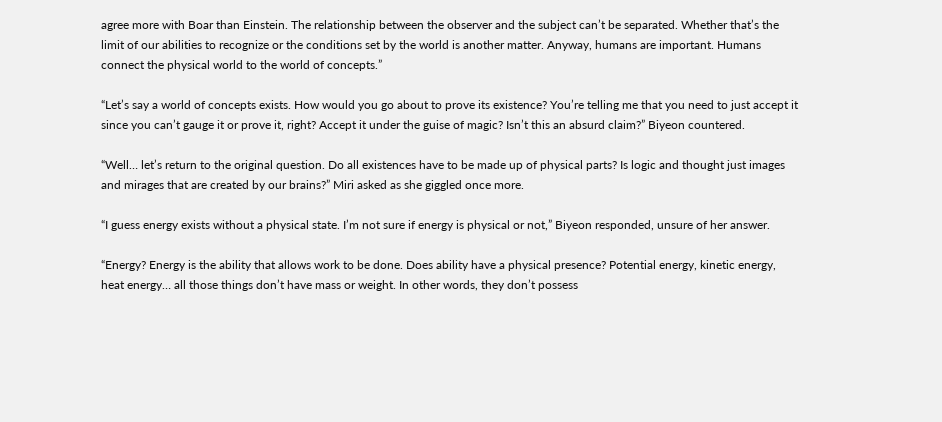agree more with Boar than Einstein. The relationship between the observer and the subject can’t be separated. Whether that’s the limit of our abilities to recognize or the conditions set by the world is another matter. Anyway, humans are important. Humans connect the physical world to the world of concepts.”

“Let’s say a world of concepts exists. How would you go about to prove its existence? You’re telling me that you need to just accept it since you can’t gauge it or prove it, right? Accept it under the guise of magic? Isn’t this an absurd claim?” Biyeon countered.

“Well… let’s return to the original question. Do all existences have to be made up of physical parts? Is logic and thought just images and mirages that are created by our brains?” Miri asked as she giggled once more.

“I guess energy exists without a physical state. I’m not sure if energy is physical or not,” Biyeon responded, unsure of her answer.

“Energy? Energy is the ability that allows work to be done. Does ability have a physical presence? Potential energy, kinetic energy, heat energy… all those things don’t have mass or weight. In other words, they don’t possess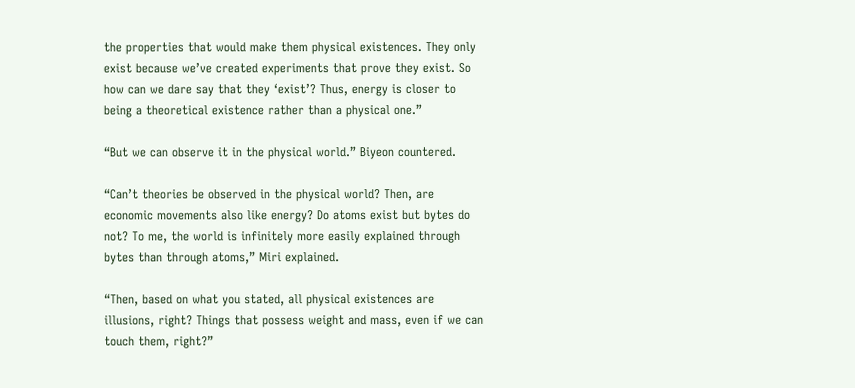the properties that would make them physical existences. They only exist because we’ve created experiments that prove they exist. So how can we dare say that they ‘exist’? Thus, energy is closer to being a theoretical existence rather than a physical one.”

“But we can observe it in the physical world.” Biyeon countered.

“Can’t theories be observed in the physical world? Then, are economic movements also like energy? Do atoms exist but bytes do not? To me, the world is infinitely more easily explained through bytes than through atoms,” Miri explained.

“Then, based on what you stated, all physical existences are illusions, right? Things that possess weight and mass, even if we can touch them, right?”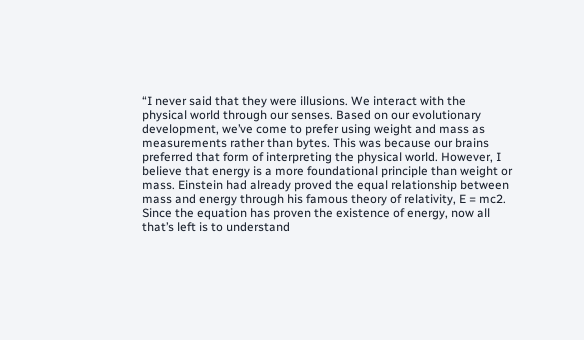“I never said that they were illusions. We interact with the physical world through our senses. Based on our evolutionary development, we’ve come to prefer using weight and mass as measurements rather than bytes. This was because our brains preferred that form of interpreting the physical world. However, I believe that energy is a more foundational principle than weight or mass. Einstein had already proved the equal relationship between mass and energy through his famous theory of relativity, E = mc2. Since the equation has proven the existence of energy, now all that’s left is to understand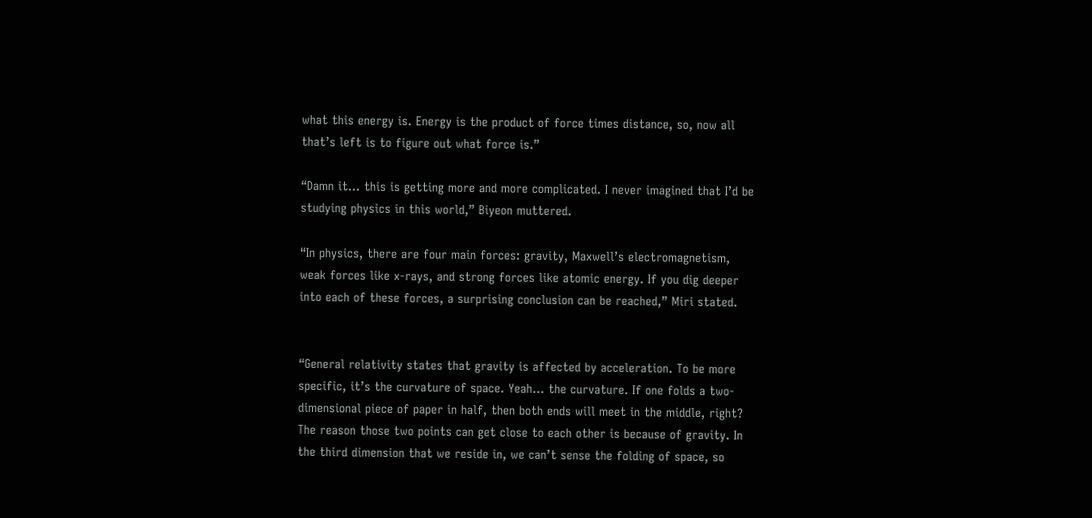what this energy is. Energy is the product of force times distance, so, now all that’s left is to figure out what force is.”

“Damn it… this is getting more and more complicated. I never imagined that I’d be studying physics in this world,” Biyeon muttered.

“In physics, there are four main forces: gravity, Maxwell’s electromagnetism, weak forces like x-rays, and strong forces like atomic energy. If you dig deeper into each of these forces, a surprising conclusion can be reached,” Miri stated.


“General relativity states that gravity is affected by acceleration. To be more specific, it’s the curvature of space. Yeah… the curvature. If one folds a two-dimensional piece of paper in half, then both ends will meet in the middle, right? The reason those two points can get close to each other is because of gravity. In the third dimension that we reside in, we can’t sense the folding of space, so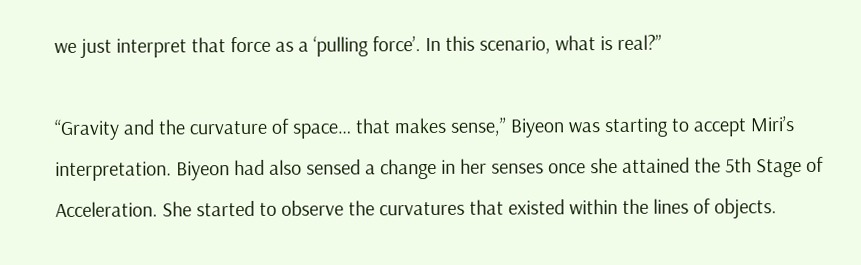we just interpret that force as a ‘pulling force’. In this scenario, what is real?”

“Gravity and the curvature of space… that makes sense,” Biyeon was starting to accept Miri’s interpretation. Biyeon had also sensed a change in her senses once she attained the 5th Stage of Acceleration. She started to observe the curvatures that existed within the lines of objects.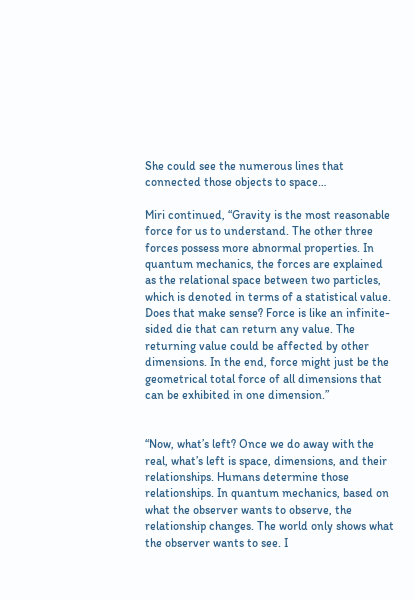She could see the numerous lines that connected those objects to space…

Miri continued, “Gravity is the most reasonable force for us to understand. The other three forces possess more abnormal properties. In quantum mechanics, the forces are explained as the relational space between two particles, which is denoted in terms of a statistical value. Does that make sense? Force is like an infinite-sided die that can return any value. The returning value could be affected by other dimensions. In the end, force might just be the geometrical total force of all dimensions that can be exhibited in one dimension.”


“Now, what’s left? Once we do away with the real, what’s left is space, dimensions, and their relationships. Humans determine those relationships. In quantum mechanics, based on what the observer wants to observe, the relationship changes. The world only shows what the observer wants to see. I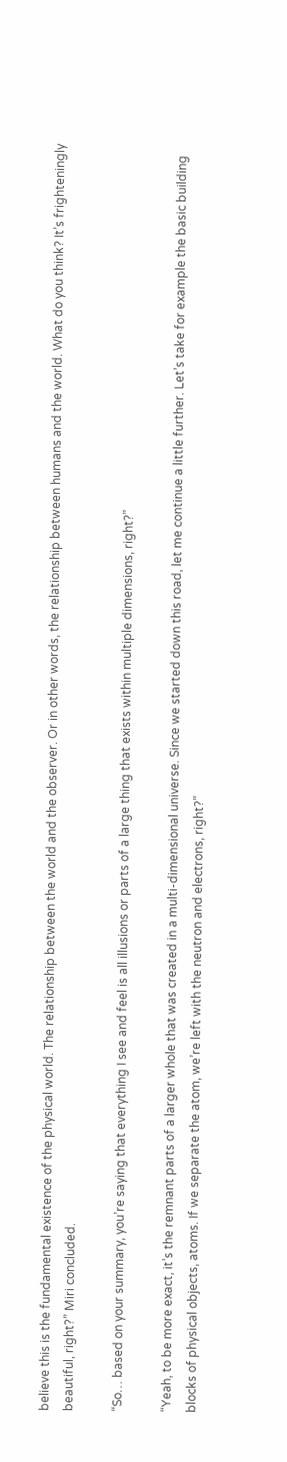believe this is the fundamental existence of the physical world. The relationship between the world and the observer. Or in other words, the relationship between humans and the world. What do you think? It’s frighteningly beautiful, right?” Miri concluded.

“So… based on your summary, you’re saying that everything I see and feel is all illusions or parts of a large thing that exists within multiple dimensions, right?”

“Yeah, to be more exact, it’s the remnant parts of a larger whole that was created in a multi-dimensional universe. Since we started down this road, let me continue a little further. Let’s take for example the basic building blocks of physical objects, atoms. If we separate the atom, we’re left with the neutron and electrons, right?”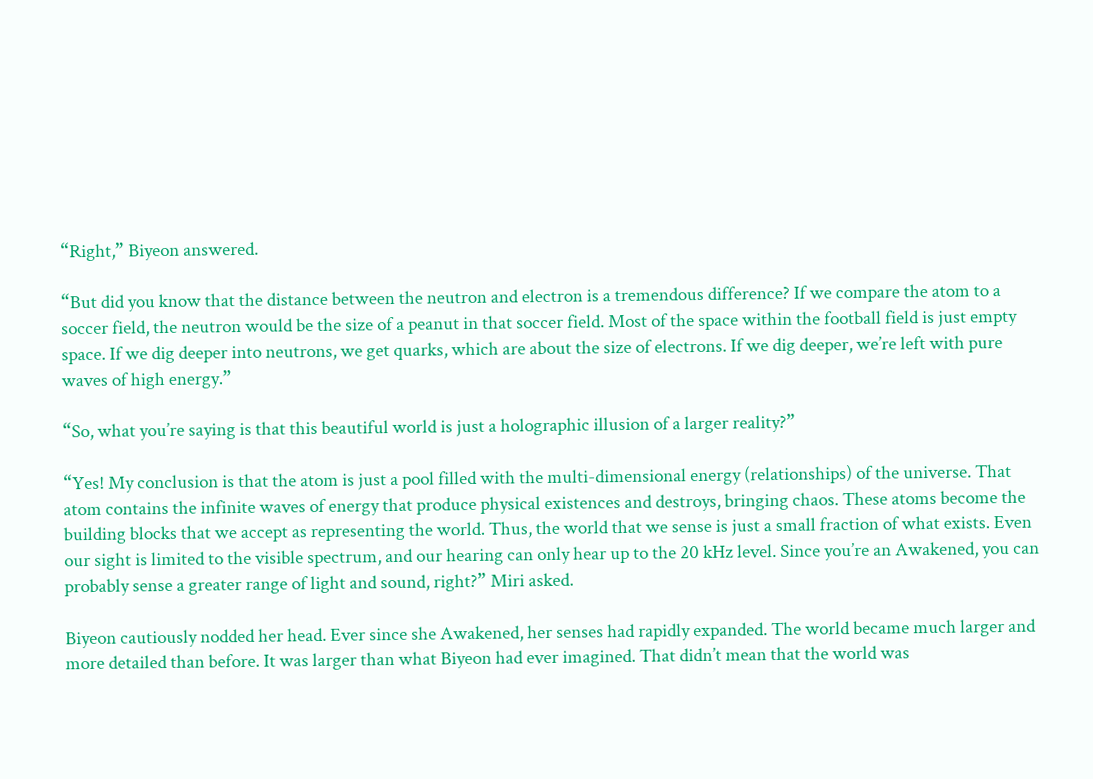“Right,” Biyeon answered.

“But did you know that the distance between the neutron and electron is a tremendous difference? If we compare the atom to a soccer field, the neutron would be the size of a peanut in that soccer field. Most of the space within the football field is just empty space. If we dig deeper into neutrons, we get quarks, which are about the size of electrons. If we dig deeper, we’re left with pure waves of high energy.”

“So, what you’re saying is that this beautiful world is just a holographic illusion of a larger reality?”

“Yes! My conclusion is that the atom is just a pool filled with the multi-dimensional energy (relationships) of the universe. That atom contains the infinite waves of energy that produce physical existences and destroys, bringing chaos. These atoms become the building blocks that we accept as representing the world. Thus, the world that we sense is just a small fraction of what exists. Even our sight is limited to the visible spectrum, and our hearing can only hear up to the 20 kHz level. Since you’re an Awakened, you can probably sense a greater range of light and sound, right?” Miri asked.

Biyeon cautiously nodded her head. Ever since she Awakened, her senses had rapidly expanded. The world became much larger and more detailed than before. It was larger than what Biyeon had ever imagined. That didn’t mean that the world was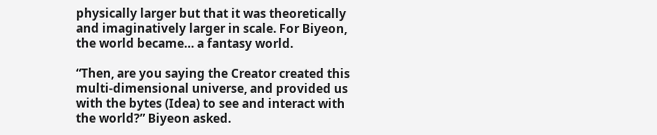physically larger but that it was theoretically and imaginatively larger in scale. For Biyeon, the world became… a fantasy world.

“Then, are you saying the Creator created this multi-dimensional universe, and provided us with the bytes (Idea) to see and interact with the world?” Biyeon asked.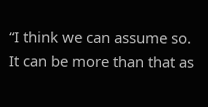“I think we can assume so. It can be more than that as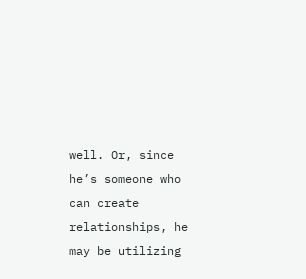well. Or, since he’s someone who can create relationships, he may be utilizing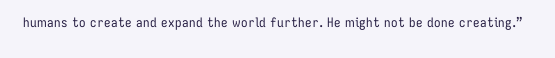humans to create and expand the world further. He might not be done creating.”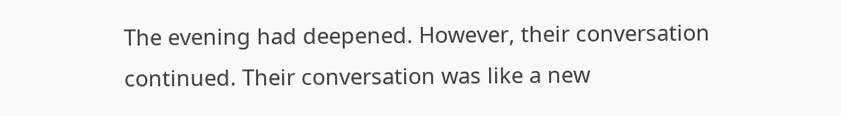The evening had deepened. However, their conversation continued. Their conversation was like a new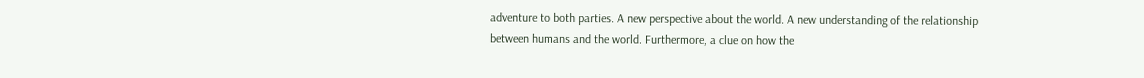adventure to both parties. A new perspective about the world. A new understanding of the relationship between humans and the world. Furthermore, a clue on how the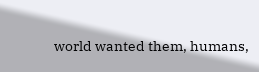world wanted them, humans,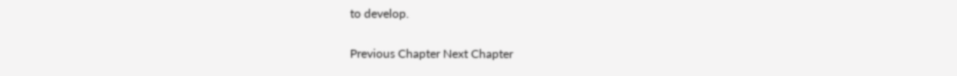to develop.

Previous Chapter Next Chapter